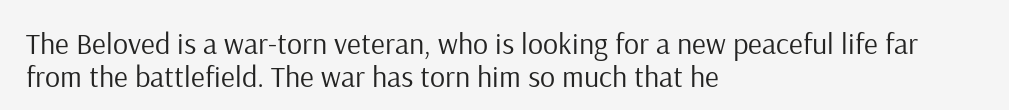The Beloved is a war-torn veteran, who is looking for a new peaceful life far from the battlefield. The war has torn him so much that he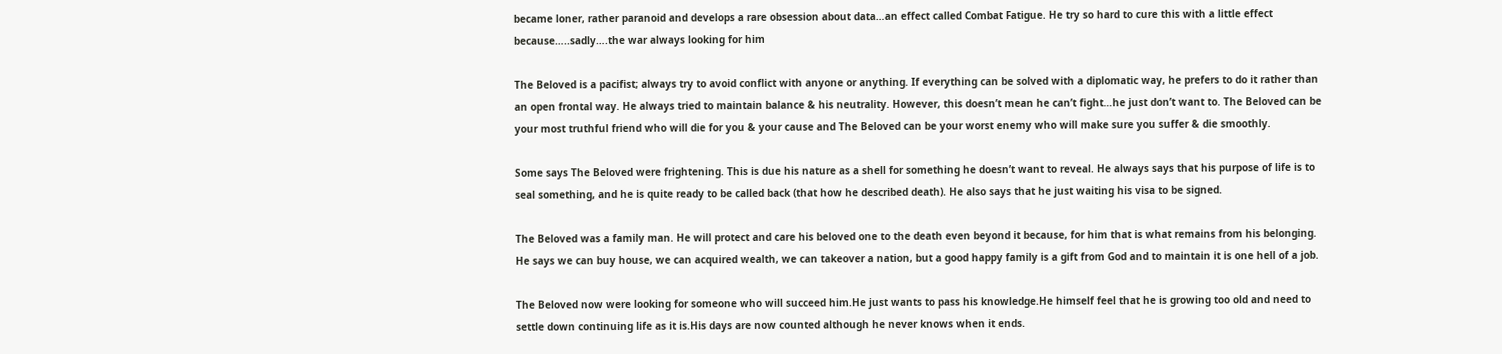became loner, rather paranoid and develops a rare obsession about data…an effect called Combat Fatigue. He try so hard to cure this with a little effect because…..sadly….the war always looking for him

The Beloved is a pacifist; always try to avoid conflict with anyone or anything. If everything can be solved with a diplomatic way, he prefers to do it rather than an open frontal way. He always tried to maintain balance & his neutrality. However, this doesn’t mean he can’t fight…he just don’t want to. The Beloved can be your most truthful friend who will die for you & your cause and The Beloved can be your worst enemy who will make sure you suffer & die smoothly.

Some says The Beloved were frightening. This is due his nature as a shell for something he doesn’t want to reveal. He always says that his purpose of life is to seal something, and he is quite ready to be called back (that how he described death). He also says that he just waiting his visa to be signed.

The Beloved was a family man. He will protect and care his beloved one to the death even beyond it because, for him that is what remains from his belonging. He says we can buy house, we can acquired wealth, we can takeover a nation, but a good happy family is a gift from God and to maintain it is one hell of a job.

The Beloved now were looking for someone who will succeed him.He just wants to pass his knowledge.He himself feel that he is growing too old and need to settle down continuing life as it is.His days are now counted although he never knows when it ends.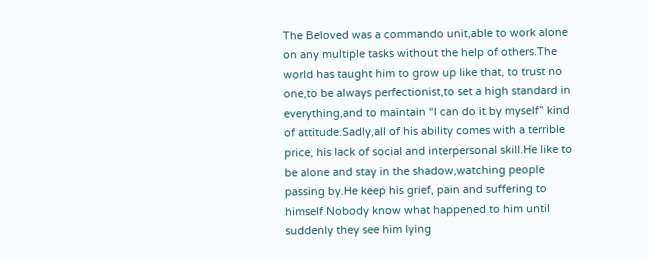The Beloved was a commando unit,able to work alone on any multiple tasks without the help of others.The world has taught him to grow up like that, to trust no one,to be always perfectionist,to set a high standard in everything,and to maintain “I can do it by myself” kind of attitude.Sadly,all of his ability comes with a terrible price, his lack of social and interpersonal skill.He like to be alone and stay in the shadow,watching people passing by.He keep his grief, pain and suffering to himself Nobody know what happened to him until suddenly they see him lying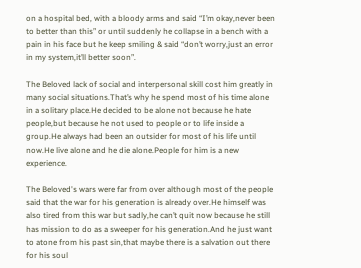on a hospital bed, with a bloody arms and said “I’m okay,never been to better than this” or until suddenly he collapse in a bench with a pain in his face but he keep smiling & said “don’t worry,just an error in my system,it’ll better soon”.

The Beloved lack of social and interpersonal skill cost him greatly in many social situations.That’s why he spend most of his time alone in a solitary place.He decided to be alone not because he hate people,but because he not used to people or to life inside a group.He always had been an outsider for most of his life until now.He live alone and he die alone.People for him is a new experience.

The Beloved's wars were far from over although most of the people said that the war for his generation is already over.He himself was also tired from this war but sadly,he can’t quit now because he still has mission to do as a sweeper for his generation.And he just want to atone from his past sin,that maybe there is a salvation out there for his soul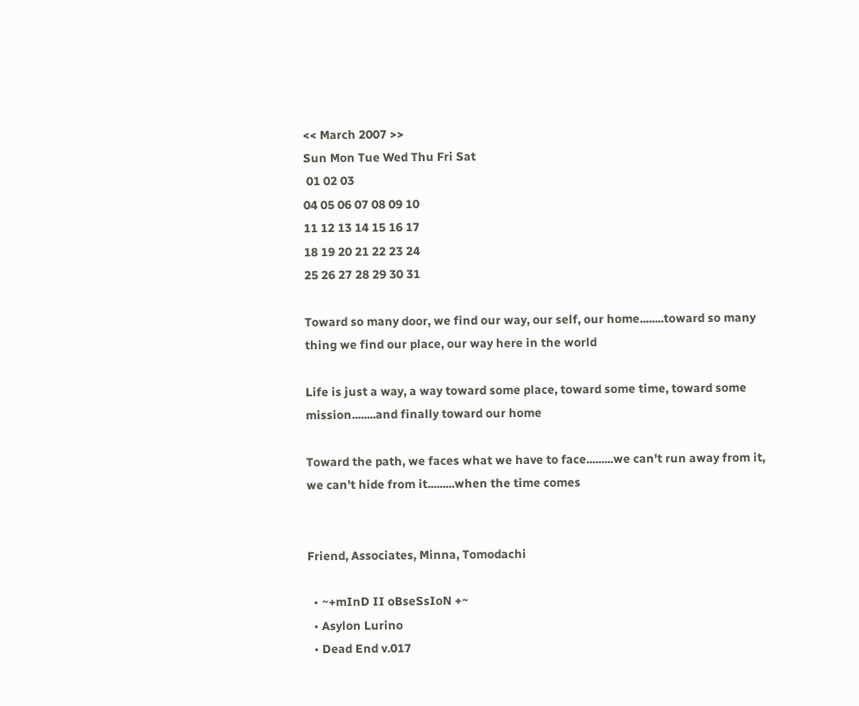<< March 2007 >>
Sun Mon Tue Wed Thu Fri Sat
 01 02 03
04 05 06 07 08 09 10
11 12 13 14 15 16 17
18 19 20 21 22 23 24
25 26 27 28 29 30 31

Toward so many door, we find our way, our self, our home........toward so many thing we find our place, our way here in the world

Life is just a way, a way toward some place, toward some time, toward some mission........and finally toward our home

Toward the path, we faces what we have to face.........we can't run away from it, we can't hide from it.........when the time comes


Friend, Associates, Minna, Tomodachi

  • ~+mInD II oBseSsIoN +~
  • Asylon Lurino
  • Dead End v.017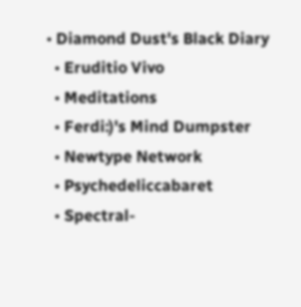• Diamond Dust's Black Diary
  • Eruditio Vivo
  • Meditations
  • Ferdi:)'s Mind Dumpster
  • Newtype Network
  • Psychedeliccabaret
  • Spectral-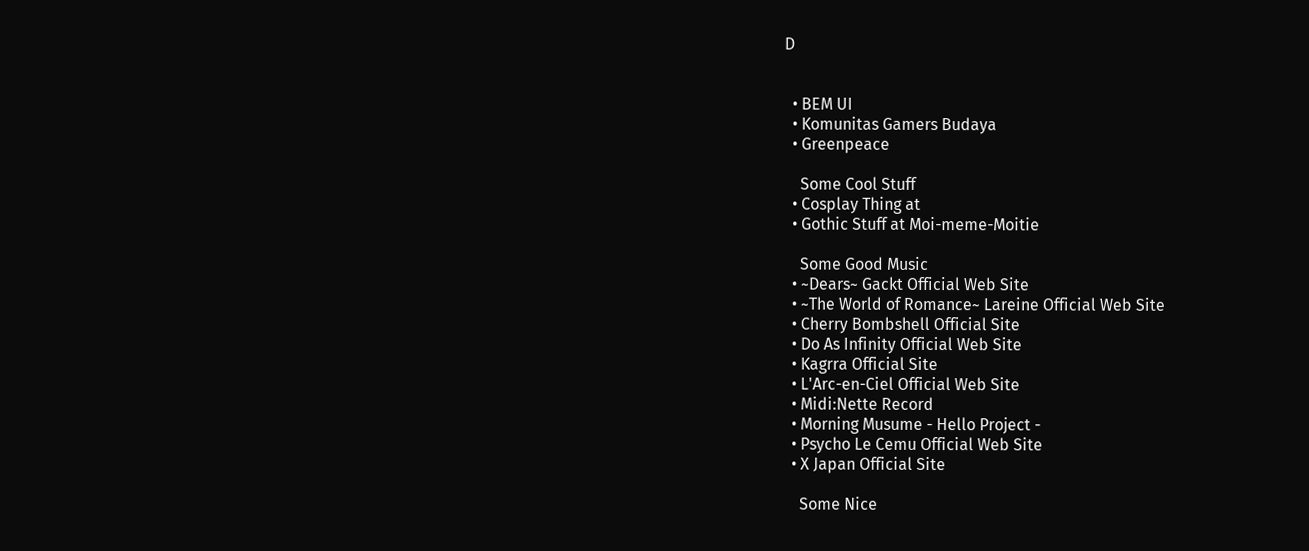D


  • BEM UI
  • Komunitas Gamers Budaya
  • Greenpeace

    Some Cool Stuff
  • Cosplay Thing at
  • Gothic Stuff at Moi-meme-Moitie

    Some Good Music
  • ~Dears~ Gackt Official Web Site
  • ~The World of Romance~ Lareine Official Web Site
  • Cherry Bombshell Official Site
  • Do As Infinity Official Web Site
  • Kagrra Official Site
  • L'Arc-en-Ciel Official Web Site
  • Midi:Nette Record
  • Morning Musume - Hello Project -
  • Psycho Le Cemu Official Web Site
  • X Japan Official Site

    Some Nice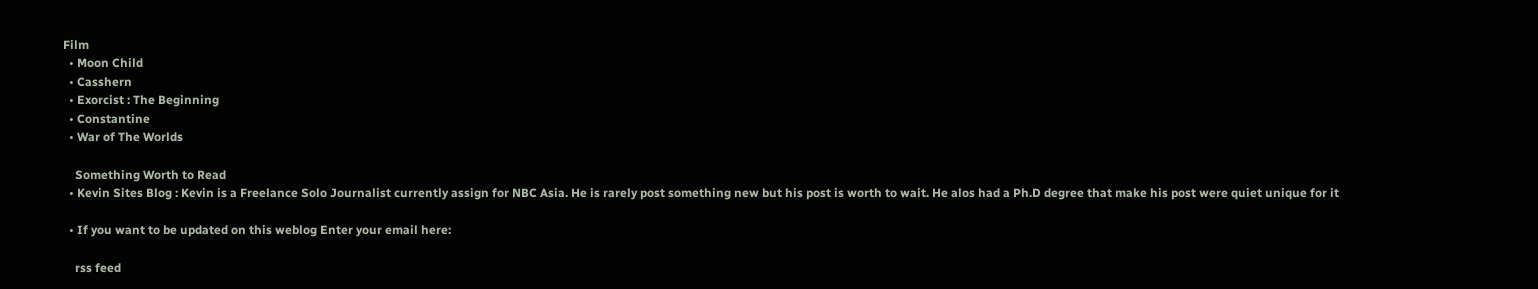Film
  • Moon Child
  • Casshern
  • Exorcist : The Beginning
  • Constantine
  • War of The Worlds

    Something Worth to Read
  • Kevin Sites Blog : Kevin is a Freelance Solo Journalist currently assign for NBC Asia. He is rarely post something new but his post is worth to wait. He alos had a Ph.D degree that make his post were quiet unique for it

  • If you want to be updated on this weblog Enter your email here:

    rss feed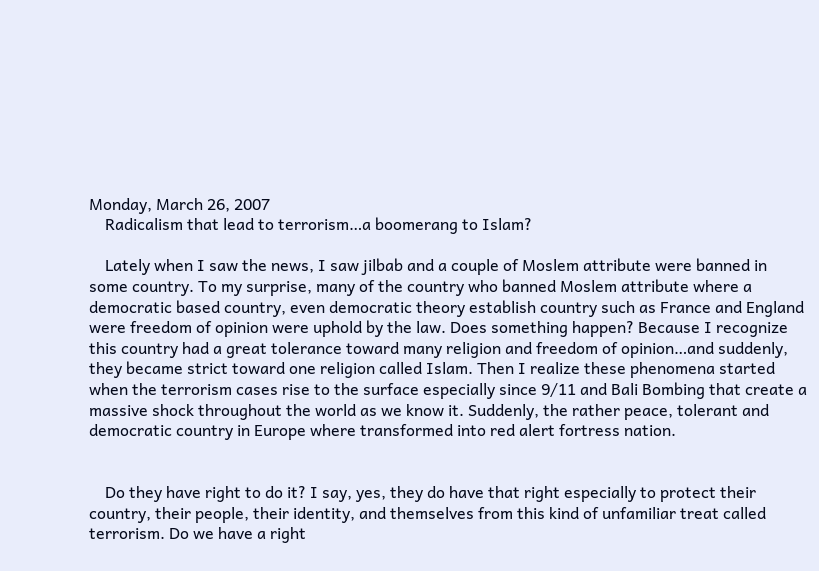Monday, March 26, 2007
    Radicalism that lead to terrorism…a boomerang to Islam?

    Lately when I saw the news, I saw jilbab and a couple of Moslem attribute were banned in some country. To my surprise, many of the country who banned Moslem attribute where a democratic based country, even democratic theory establish country such as France and England were freedom of opinion were uphold by the law. Does something happen? Because I recognize this country had a great tolerance toward many religion and freedom of opinion…and suddenly, they became strict toward one religion called Islam. Then I realize these phenomena started when the terrorism cases rise to the surface especially since 9/11 and Bali Bombing that create a massive shock throughout the world as we know it. Suddenly, the rather peace, tolerant and democratic country in Europe where transformed into red alert fortress nation.


    Do they have right to do it? I say, yes, they do have that right especially to protect their country, their people, their identity, and themselves from this kind of unfamiliar treat called terrorism. Do we have a right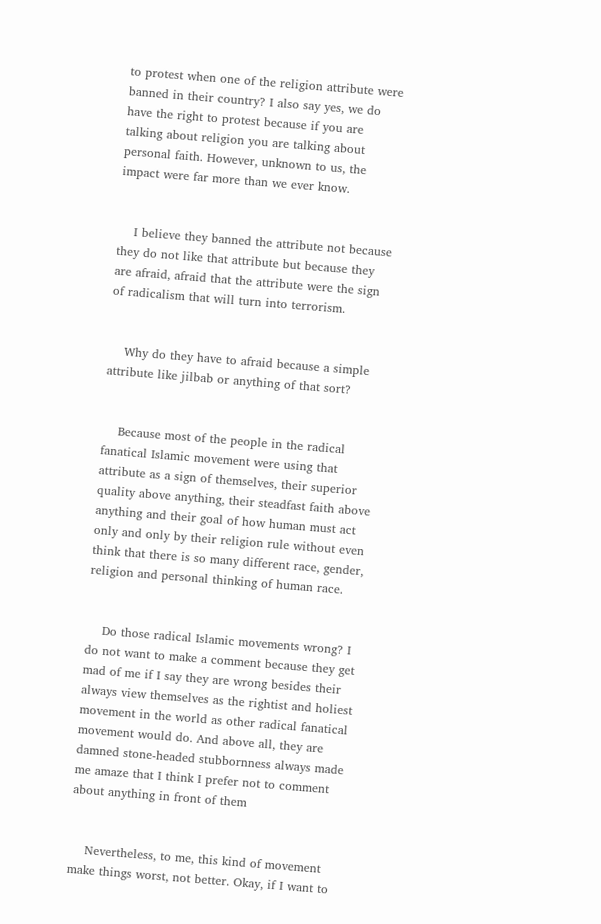to protest when one of the religion attribute were banned in their country? I also say yes, we do have the right to protest because if you are talking about religion you are talking about personal faith. However, unknown to us, the impact were far more than we ever know.


    I believe they banned the attribute not because they do not like that attribute but because they are afraid, afraid that the attribute were the sign of radicalism that will turn into terrorism.


    Why do they have to afraid because a simple attribute like jilbab or anything of that sort?


    Because most of the people in the radical fanatical Islamic movement were using that attribute as a sign of themselves, their superior quality above anything, their steadfast faith above anything and their goal of how human must act only and only by their religion rule without even think that there is so many different race, gender, religion and personal thinking of human race.


    Do those radical Islamic movements wrong? I do not want to make a comment because they get mad of me if I say they are wrong besides their always view themselves as the rightist and holiest movement in the world as other radical fanatical movement would do. And above all, they are damned stone-headed stubbornness always made me amaze that I think I prefer not to comment about anything in front of them


    Nevertheless, to me, this kind of movement make things worst, not better. Okay, if I want to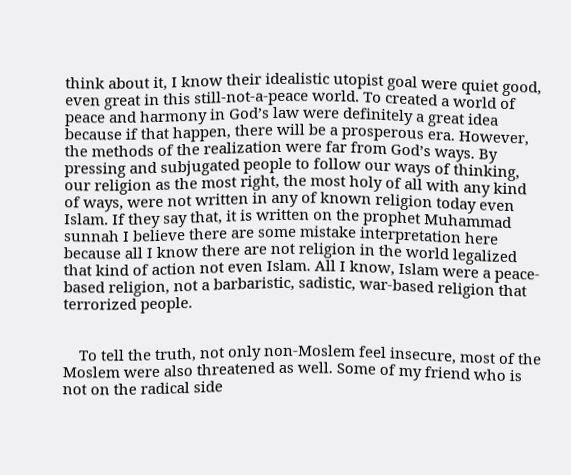think about it, I know their idealistic utopist goal were quiet good, even great in this still-not-a-peace world. To created a world of peace and harmony in God’s law were definitely a great idea because if that happen, there will be a prosperous era. However, the methods of the realization were far from God’s ways. By pressing and subjugated people to follow our ways of thinking, our religion as the most right, the most holy of all with any kind of ways, were not written in any of known religion today even Islam. If they say that, it is written on the prophet Muhammad sunnah I believe there are some mistake interpretation here because all I know there are not religion in the world legalized that kind of action not even Islam. All I know, Islam were a peace-based religion, not a barbaristic, sadistic, war-based religion that terrorized people.


    To tell the truth, not only non-Moslem feel insecure, most of the Moslem were also threatened as well. Some of my friend who is not on the radical side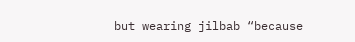but wearing jilbab “because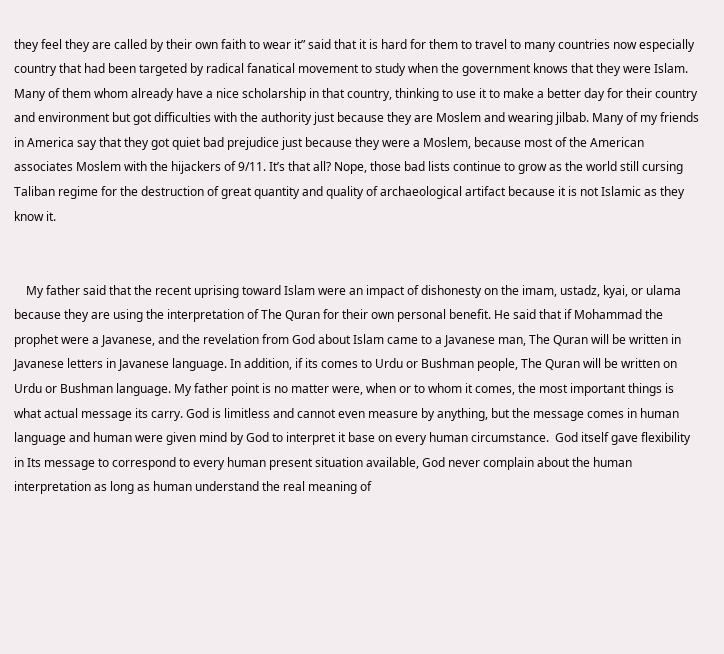they feel they are called by their own faith to wear it” said that it is hard for them to travel to many countries now especially country that had been targeted by radical fanatical movement to study when the government knows that they were Islam. Many of them whom already have a nice scholarship in that country, thinking to use it to make a better day for their country and environment but got difficulties with the authority just because they are Moslem and wearing jilbab. Many of my friends in America say that they got quiet bad prejudice just because they were a Moslem, because most of the American associates Moslem with the hijackers of 9/11. It’s that all? Nope, those bad lists continue to grow as the world still cursing Taliban regime for the destruction of great quantity and quality of archaeological artifact because it is not Islamic as they know it.


    My father said that the recent uprising toward Islam were an impact of dishonesty on the imam, ustadz, kyai, or ulama because they are using the interpretation of The Quran for their own personal benefit. He said that if Mohammad the prophet were a Javanese, and the revelation from God about Islam came to a Javanese man, The Quran will be written in Javanese letters in Javanese language. In addition, if its comes to Urdu or Bushman people, The Quran will be written on Urdu or Bushman language. My father point is no matter were, when or to whom it comes, the most important things is what actual message its carry. God is limitless and cannot even measure by anything, but the message comes in human language and human were given mind by God to interpret it base on every human circumstance.  God itself gave flexibility in Its message to correspond to every human present situation available, God never complain about the human interpretation as long as human understand the real meaning of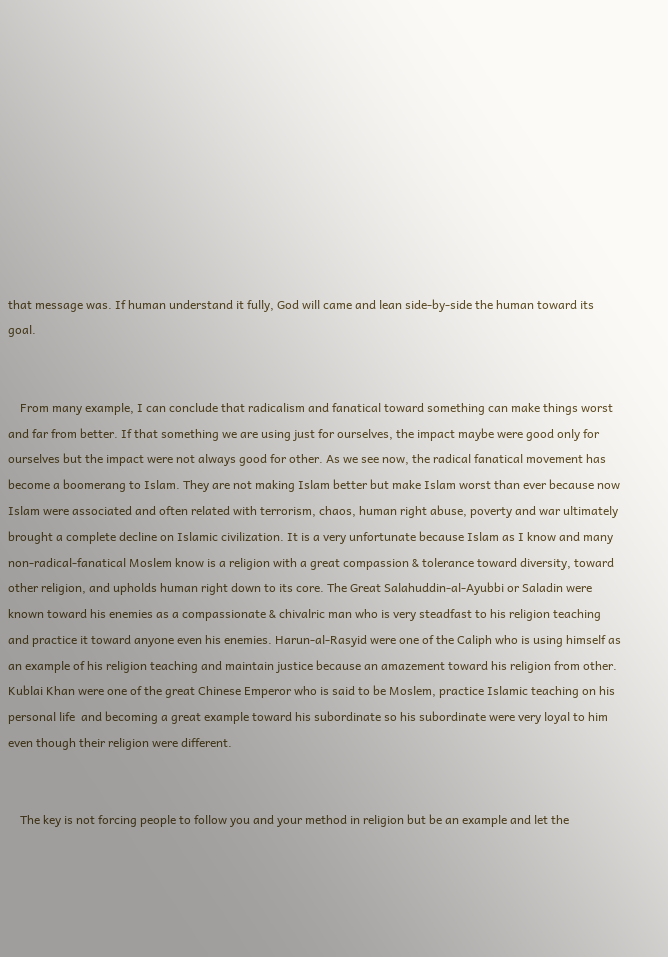that message was. If human understand it fully, God will came and lean side-by-side the human toward its goal.


    From many example, I can conclude that radicalism and fanatical toward something can make things worst and far from better. If that something we are using just for ourselves, the impact maybe were good only for ourselves but the impact were not always good for other. As we see now, the radical fanatical movement has become a boomerang to Islam. They are not making Islam better but make Islam worst than ever because now Islam were associated and often related with terrorism, chaos, human right abuse, poverty and war ultimately brought a complete decline on Islamic civilization. It is a very unfortunate because Islam as I know and many non-radical-fanatical Moslem know is a religion with a great compassion & tolerance toward diversity, toward other religion, and upholds human right down to its core. The Great Salahuddin-al-Ayubbi or Saladin were known toward his enemies as a compassionate & chivalric man who is very steadfast to his religion teaching and practice it toward anyone even his enemies. Harun-al-Rasyid were one of the Caliph who is using himself as an example of his religion teaching and maintain justice because an amazement toward his religion from other. Kublai Khan were one of the great Chinese Emperor who is said to be Moslem, practice Islamic teaching on his personal life  and becoming a great example toward his subordinate so his subordinate were very loyal to him even though their religion were different.


    The key is not forcing people to follow you and your method in religion but be an example and let the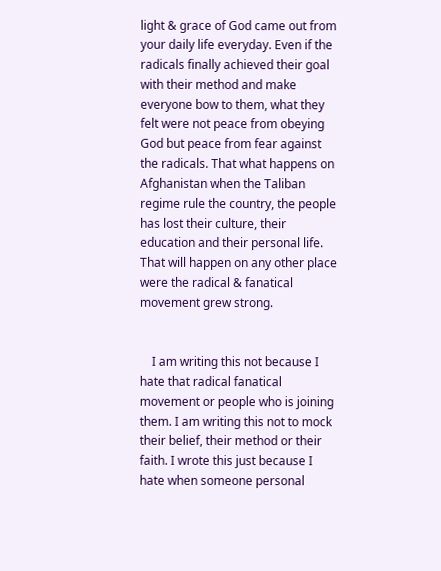light & grace of God came out from your daily life everyday. Even if the radicals finally achieved their goal with their method and make everyone bow to them, what they felt were not peace from obeying God but peace from fear against the radicals. That what happens on Afghanistan when the Taliban regime rule the country, the people has lost their culture, their education and their personal life. That will happen on any other place were the radical & fanatical movement grew strong.


    I am writing this not because I hate that radical fanatical movement or people who is joining them. I am writing this not to mock their belief, their method or their faith. I wrote this just because I hate when someone personal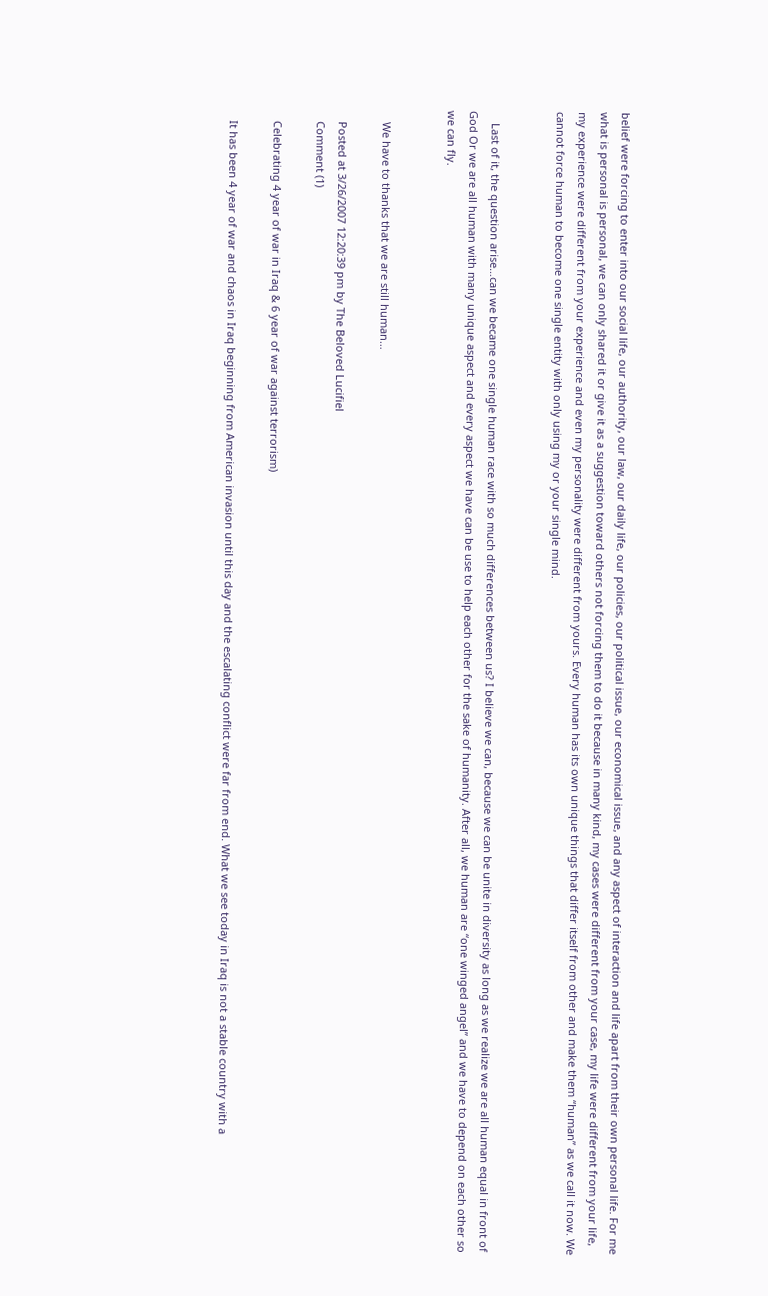belief were forcing to enter into our social life, our authority, our law, our daily life, our policies, our political issue, our economical issue, and any aspect of interaction and life apart from their own personal life. For me what is personal is personal, we can only shared it or give it as a suggestion toward others not forcing them to do it because in many kind, my cases were different from your case, my life were different from your life, my experience were different from your experience and even my personality were different from yours. Every human has its own unique things that differ itself from other and make them “human” as we call it now. We cannot force human to become one single entity with only using my or your single mind.


    Last of it, the question arise…can we became one single human race with so much differences between us? I believe we can, because we can be unite in diversity as long as we realize we are all human equal in front of God Or we are all human with many unique aspect and every aspect we have can be use to help each other for the sake of humanity. After all, we human are “one winged angel” and we have to depend on each other so we can fly.


    We have to thanks that we are still human…

    Posted at 3/26/2007 12:20:39 pm by The Beloved Lucifiel
    Comment (1)

    Celebrating 4 year of war in Iraq & 6 year of war against terrorism)

    It has been 4 year of war and chaos in Iraq beginning from American invasion until this day and the escalating conflict were far from end. What we see today in Iraq is not a stable country with a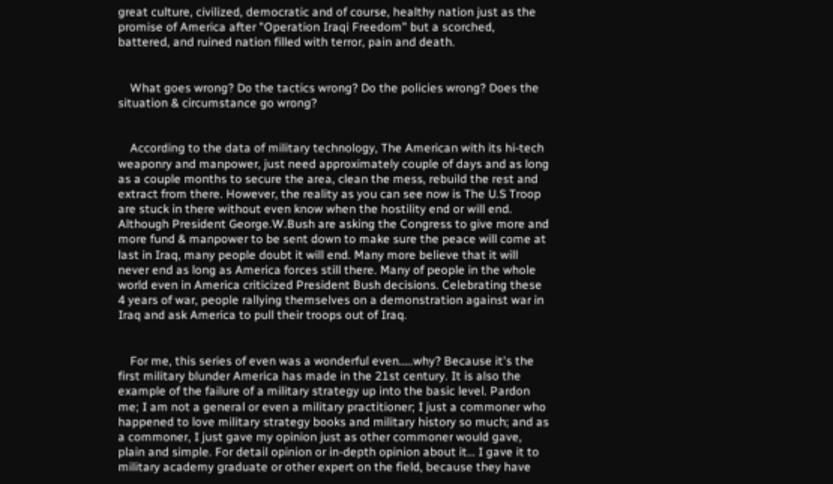great culture, civilized, democratic and of course, healthy nation just as the promise of America after "Operation Iraqi Freedom" but a scorched, battered, and ruined nation filled with terror, pain and death.


    What goes wrong? Do the tactics wrong? Do the policies wrong? Does the situation & circumstance go wrong?


    According to the data of military technology, The American with its hi-tech weaponry and manpower, just need approximately couple of days and as long as a couple months to secure the area, clean the mess, rebuild the rest and extract from there. However, the reality as you can see now is The U.S Troop are stuck in there without even know when the hostility end or will end. Although President George.W.Bush are asking the Congress to give more and more fund & manpower to be sent down to make sure the peace will come at last in Iraq, many people doubt it will end. Many more believe that it will never end as long as America forces still there. Many of people in the whole world even in America criticized President Bush decisions. Celebrating these 4 years of war, people rallying themselves on a demonstration against war in Iraq and ask America to pull their troops out of Iraq.


    For me, this series of even was a wonderful even…..why? Because it's the first military blunder America has made in the 21st century. It is also the example of the failure of a military strategy up into the basic level. Pardon me; I am not a general or even a military practitioner; I just a commoner who happened to love military strategy books and military history so much; and as a commoner, I just gave my opinion just as other commoner would gave, plain and simple. For detail opinion or in-depth opinion about it… I gave it to military academy graduate or other expert on the field, because they have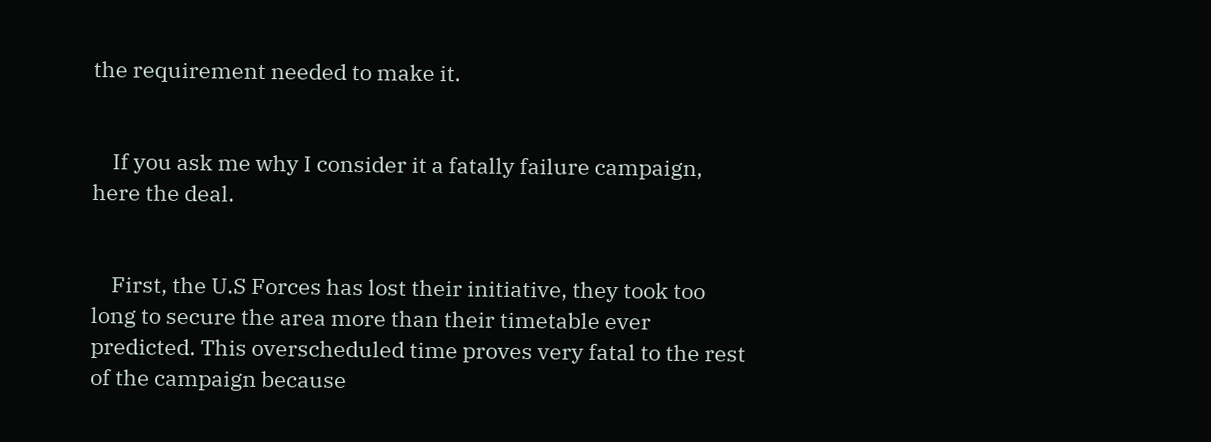the requirement needed to make it.


    If you ask me why I consider it a fatally failure campaign, here the deal.


    First, the U.S Forces has lost their initiative, they took too long to secure the area more than their timetable ever predicted. This overscheduled time proves very fatal to the rest of the campaign because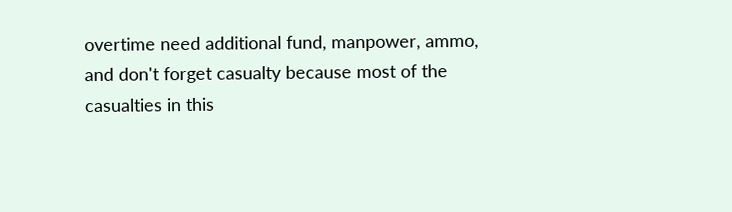overtime need additional fund, manpower, ammo, and don't forget casualty because most of the casualties in this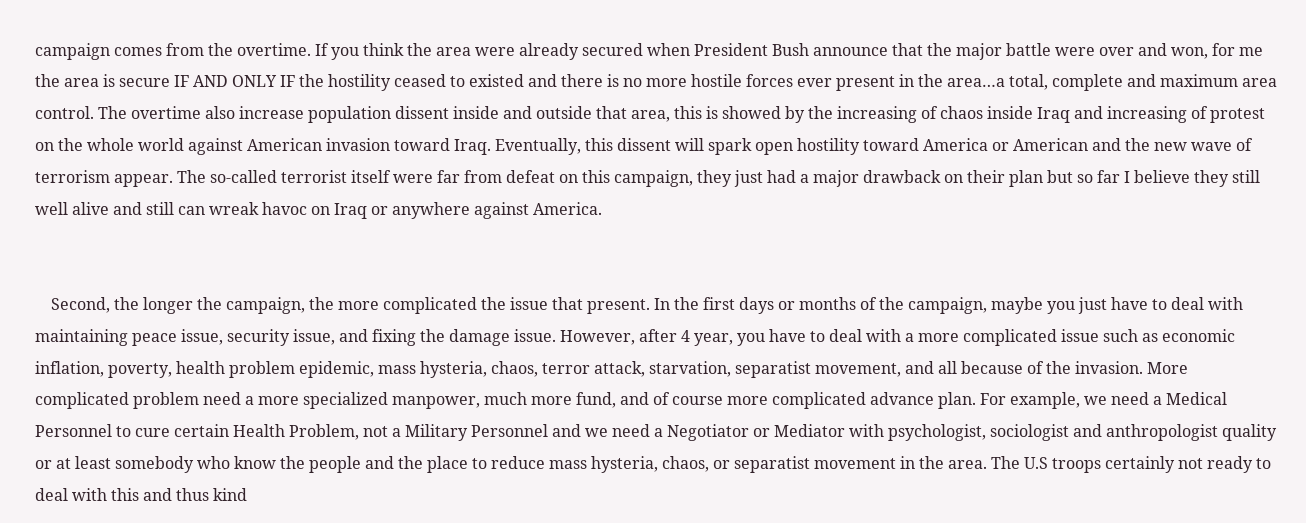campaign comes from the overtime. If you think the area were already secured when President Bush announce that the major battle were over and won, for me the area is secure IF AND ONLY IF the hostility ceased to existed and there is no more hostile forces ever present in the area…a total, complete and maximum area control. The overtime also increase population dissent inside and outside that area, this is showed by the increasing of chaos inside Iraq and increasing of protest on the whole world against American invasion toward Iraq. Eventually, this dissent will spark open hostility toward America or American and the new wave of terrorism appear. The so-called terrorist itself were far from defeat on this campaign, they just had a major drawback on their plan but so far I believe they still well alive and still can wreak havoc on Iraq or anywhere against America.


    Second, the longer the campaign, the more complicated the issue that present. In the first days or months of the campaign, maybe you just have to deal with maintaining peace issue, security issue, and fixing the damage issue. However, after 4 year, you have to deal with a more complicated issue such as economic inflation, poverty, health problem epidemic, mass hysteria, chaos, terror attack, starvation, separatist movement, and all because of the invasion. More complicated problem need a more specialized manpower, much more fund, and of course more complicated advance plan. For example, we need a Medical Personnel to cure certain Health Problem, not a Military Personnel and we need a Negotiator or Mediator with psychologist, sociologist and anthropologist quality or at least somebody who know the people and the place to reduce mass hysteria, chaos, or separatist movement in the area. The U.S troops certainly not ready to deal with this and thus kind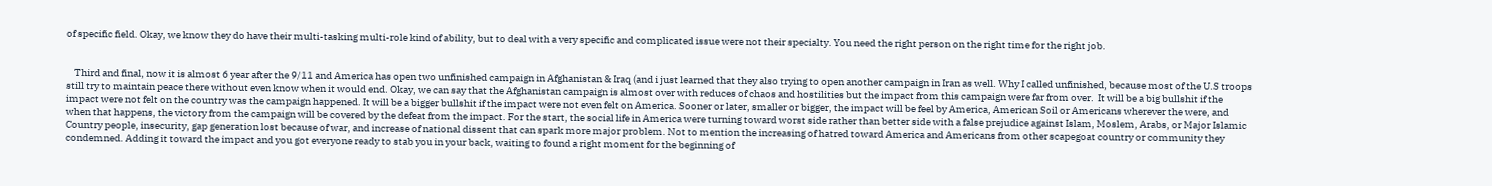of specific field. Okay, we know they do have their multi-tasking multi-role kind of ability, but to deal with a very specific and complicated issue were not their specialty. You need the right person on the right time for the right job.


    Third and final, now it is almost 6 year after the 9/11 and America has open two unfinished campaign in Afghanistan & Iraq (and i just learned that they also trying to open another campaign in Iran as well. Why I called unfinished, because most of the U.S troops still try to maintain peace there without even know when it would end. Okay, we can say that the Afghanistan campaign is almost over with reduces of chaos and hostilities but the impact from this campaign were far from over.  It will be a big bullshit if the impact were not felt on the country was the campaign happened. It will be a bigger bullshit if the impact were not even felt on America. Sooner or later, smaller or bigger, the impact will be feel by America, American Soil or Americans wherever the were, and when that happens, the victory from the campaign will be covered by the defeat from the impact. For the start, the social life in America were turning toward worst side rather than better side with a false prejudice against Islam, Moslem, Arabs, or Major Islamic Country people, insecurity, gap generation lost because of war, and increase of national dissent that can spark more major problem. Not to mention the increasing of hatred toward America and Americans from other scapegoat country or community they condemned. Adding it toward the impact and you got everyone ready to stab you in your back, waiting to found a right moment for the beginning of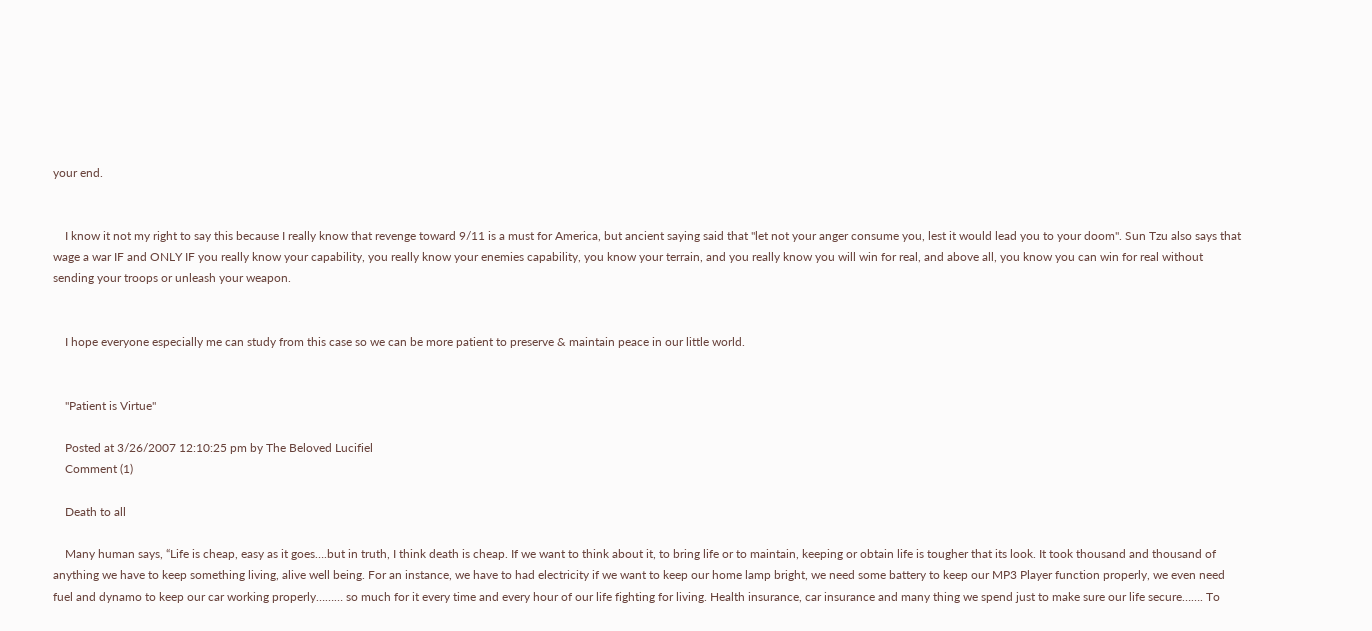your end.


    I know it not my right to say this because I really know that revenge toward 9/11 is a must for America, but ancient saying said that "let not your anger consume you, lest it would lead you to your doom". Sun Tzu also says that wage a war IF and ONLY IF you really know your capability, you really know your enemies capability, you know your terrain, and you really know you will win for real, and above all, you know you can win for real without sending your troops or unleash your weapon.


    I hope everyone especially me can study from this case so we can be more patient to preserve & maintain peace in our little world.


    "Patient is Virtue"

    Posted at 3/26/2007 12:10:25 pm by The Beloved Lucifiel
    Comment (1)

    Death to all

    Many human says, “Life is cheap, easy as it goes….but in truth, I think death is cheap. If we want to think about it, to bring life or to maintain, keeping or obtain life is tougher that its look. It took thousand and thousand of anything we have to keep something living, alive well being. For an instance, we have to had electricity if we want to keep our home lamp bright, we need some battery to keep our MP3 Player function properly, we even need fuel and dynamo to keep our car working properly……… so much for it every time and every hour of our life fighting for living. Health insurance, car insurance and many thing we spend just to make sure our life secure……. To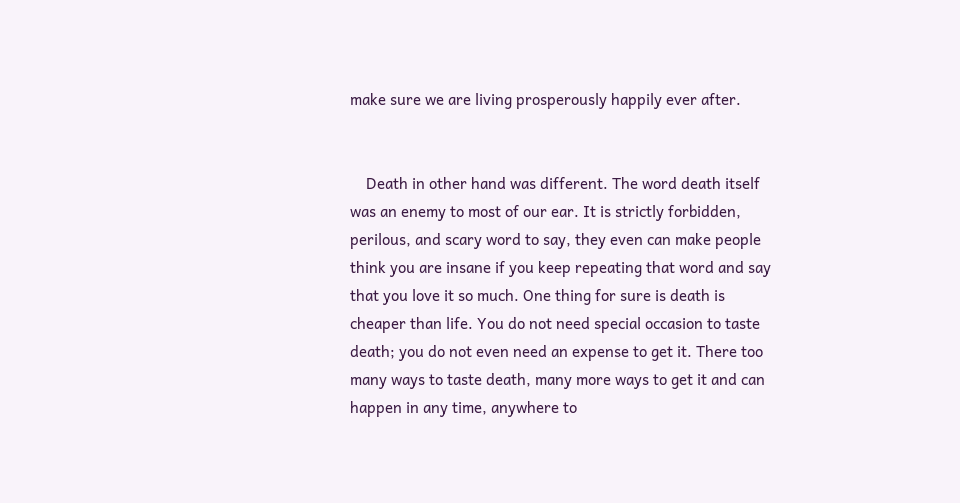make sure we are living prosperously happily ever after.


    Death in other hand was different. The word death itself was an enemy to most of our ear. It is strictly forbidden, perilous, and scary word to say, they even can make people think you are insane if you keep repeating that word and say that you love it so much. One thing for sure is death is cheaper than life. You do not need special occasion to taste death; you do not even need an expense to get it. There too many ways to taste death, many more ways to get it and can happen in any time, anywhere to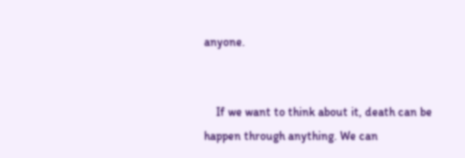anyone.


    If we want to think about it, death can be happen through anything. We can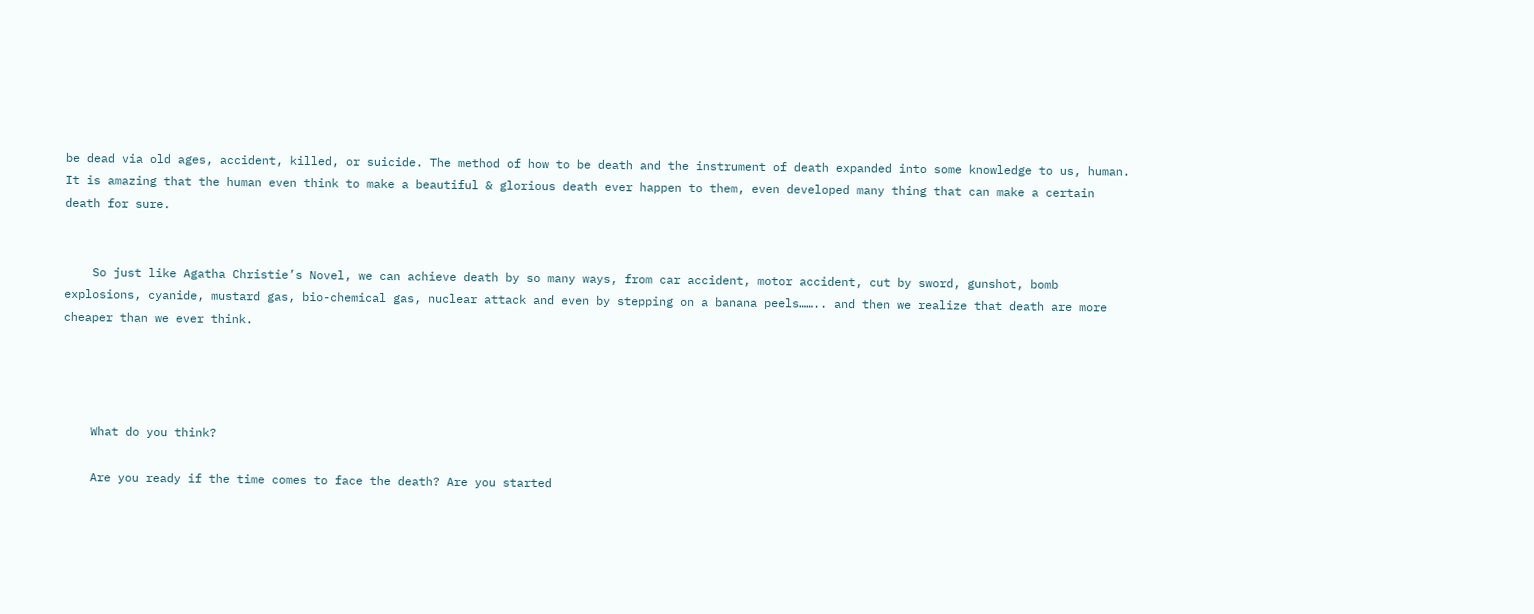be dead via old ages, accident, killed, or suicide. The method of how to be death and the instrument of death expanded into some knowledge to us, human. It is amazing that the human even think to make a beautiful & glorious death ever happen to them, even developed many thing that can make a certain death for sure.


    So just like Agatha Christie’s Novel, we can achieve death by so many ways, from car accident, motor accident, cut by sword, gunshot, bomb explosions, cyanide, mustard gas, bio-chemical gas, nuclear attack and even by stepping on a banana peels…….. and then we realize that death are more cheaper than we ever think.




    What do you think?

    Are you ready if the time comes to face the death? Are you started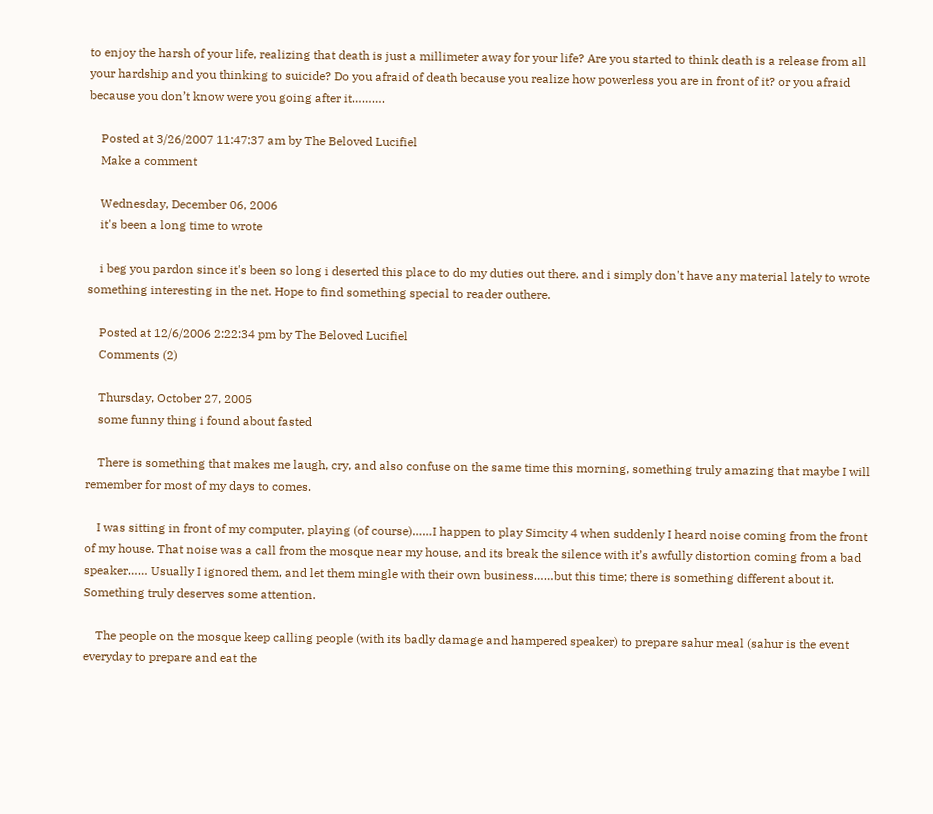to enjoy the harsh of your life, realizing that death is just a millimeter away for your life? Are you started to think death is a release from all your hardship and you thinking to suicide? Do you afraid of death because you realize how powerless you are in front of it? or you afraid because you don’t know were you going after it……….

    Posted at 3/26/2007 11:47:37 am by The Beloved Lucifiel
    Make a comment

    Wednesday, December 06, 2006
    it's been a long time to wrote

    i beg you pardon since it's been so long i deserted this place to do my duties out there. and i simply don't have any material lately to wrote something interesting in the net. Hope to find something special to reader outhere.

    Posted at 12/6/2006 2:22:34 pm by The Beloved Lucifiel
    Comments (2)

    Thursday, October 27, 2005
    some funny thing i found about fasted

    There is something that makes me laugh, cry, and also confuse on the same time this morning, something truly amazing that maybe I will remember for most of my days to comes.

    I was sitting in front of my computer, playing (of course)……I happen to play Simcity 4 when suddenly I heard noise coming from the front of my house. That noise was a call from the mosque near my house, and its break the silence with it’s awfully distortion coming from a bad speaker…… Usually I ignored them, and let them mingle with their own business……but this time; there is something different about it. Something truly deserves some attention.

    The people on the mosque keep calling people (with its badly damage and hampered speaker) to prepare sahur meal (sahur is the event everyday to prepare and eat the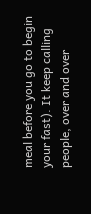meal before you go to begin your fast). It keep calling people, over and over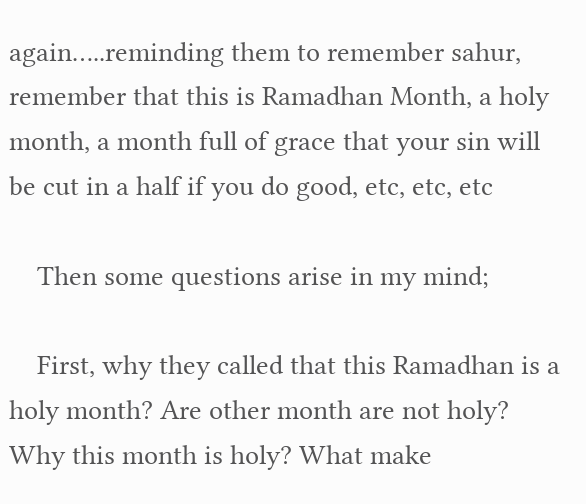again…..reminding them to remember sahur, remember that this is Ramadhan Month, a holy month, a month full of grace that your sin will be cut in a half if you do good, etc, etc, etc

    Then some questions arise in my mind;

    First, why they called that this Ramadhan is a holy month? Are other month are not holy? Why this month is holy? What make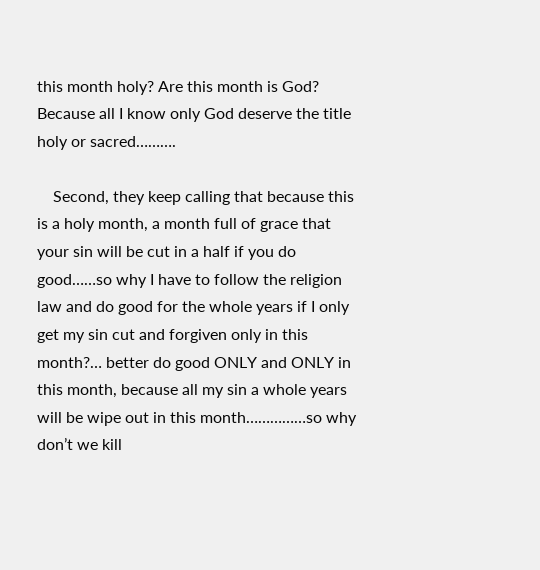this month holy? Are this month is God? Because all I know only God deserve the title holy or sacred……….

    Second, they keep calling that because this is a holy month, a month full of grace that your sin will be cut in a half if you do good……so why I have to follow the religion law and do good for the whole years if I only get my sin cut and forgiven only in this month?… better do good ONLY and ONLY in this month, because all my sin a whole years will be wipe out in this month……………so why don’t we kill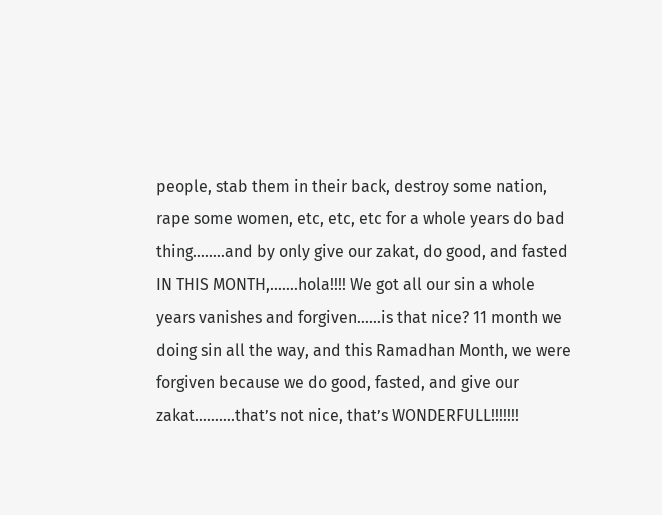people, stab them in their back, destroy some nation, rape some women, etc, etc, etc for a whole years do bad thing……..and by only give our zakat, do good, and fasted IN THIS MONTH,…….hola!!!! We got all our sin a whole years vanishes and forgiven……is that nice? 11 month we doing sin all the way, and this Ramadhan Month, we were forgiven because we do good, fasted, and give our zakat……….that’s not nice, that’s WONDERFULL!!!!!!!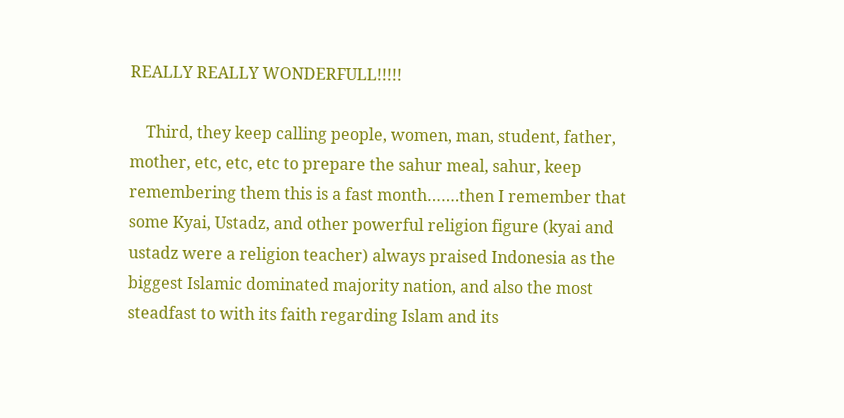REALLY REALLY WONDERFULL!!!!!

    Third, they keep calling people, women, man, student, father, mother, etc, etc, etc to prepare the sahur meal, sahur, keep remembering them this is a fast month…….then I remember that some Kyai, Ustadz, and other powerful religion figure (kyai and ustadz were a religion teacher) always praised Indonesia as the biggest Islamic dominated majority nation, and also the most steadfast to with its faith regarding Islam and its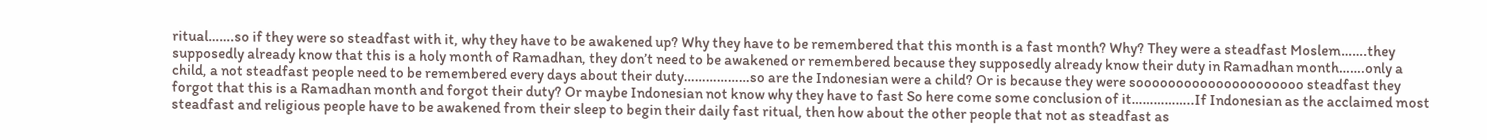ritual…….so if they were so steadfast with it, why they have to be awakened up? Why they have to be remembered that this month is a fast month? Why? They were a steadfast Moslem…….they supposedly already know that this is a holy month of Ramadhan, they don’t need to be awakened or remembered because they supposedly already know their duty in Ramadhan month…….only a child, a not steadfast people need to be remembered every days about their duty………………so are the Indonesian were a child? Or is because they were sooooooooooooooooooooo steadfast they forgot that this is a Ramadhan month and forgot their duty? Or maybe Indonesian not know why they have to fast So here come some conclusion of it……………..If Indonesian as the acclaimed most steadfast and religious people have to be awakened from their sleep to begin their daily fast ritual, then how about the other people that not as steadfast as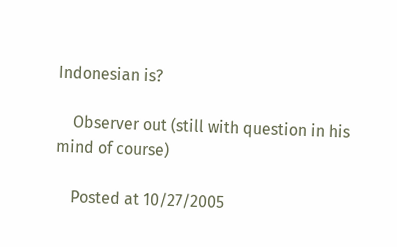Indonesian is?

    Observer out (still with question in his mind of course)

    Posted at 10/27/2005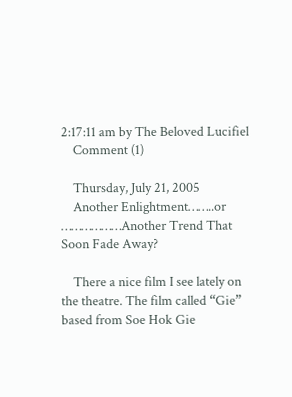2:17:11 am by The Beloved Lucifiel
    Comment (1)

    Thursday, July 21, 2005
    Another Enlightment……..or ………………Another Trend That Soon Fade Away?

    There a nice film I see lately on the theatre. The film called “Gie” based from Soe Hok Gie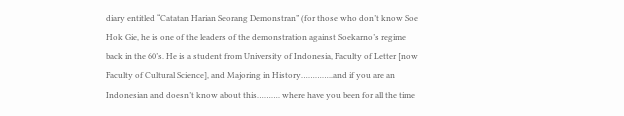diary entitled “Catatan Harian Seorang Demonstran” (for those who don’t know Soe Hok Gie, he is one of the leaders of the demonstration against Soekarno’s regime back in the 60’s. He is a student from University of Indonesia, Faculty of Letter [now Faculty of Cultural Science], and Majoring in History…………..and if you are an Indonesian and doesn’t know about this………. where have you been for all the time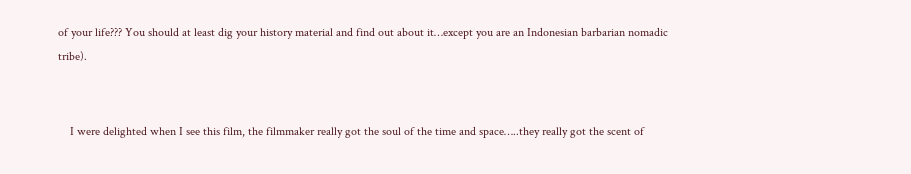of your life??? You should at least dig your history material and find out about it…except you are an Indonesian barbarian nomadic tribe).


    I were delighted when I see this film, the filmmaker really got the soul of the time and space…..they really got the scent of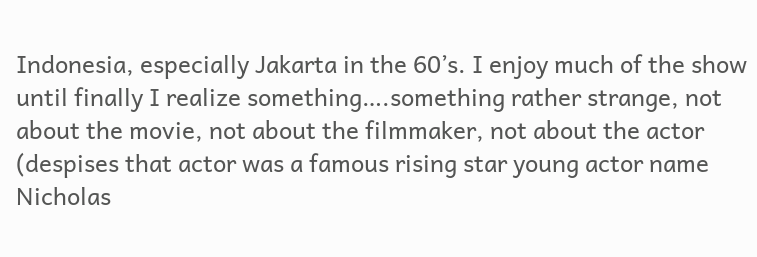Indonesia, especially Jakarta in the 60’s. I enjoy much of the show until finally I realize something….something rather strange, not about the movie, not about the filmmaker, not about the actor (despises that actor was a famous rising star young actor name Nicholas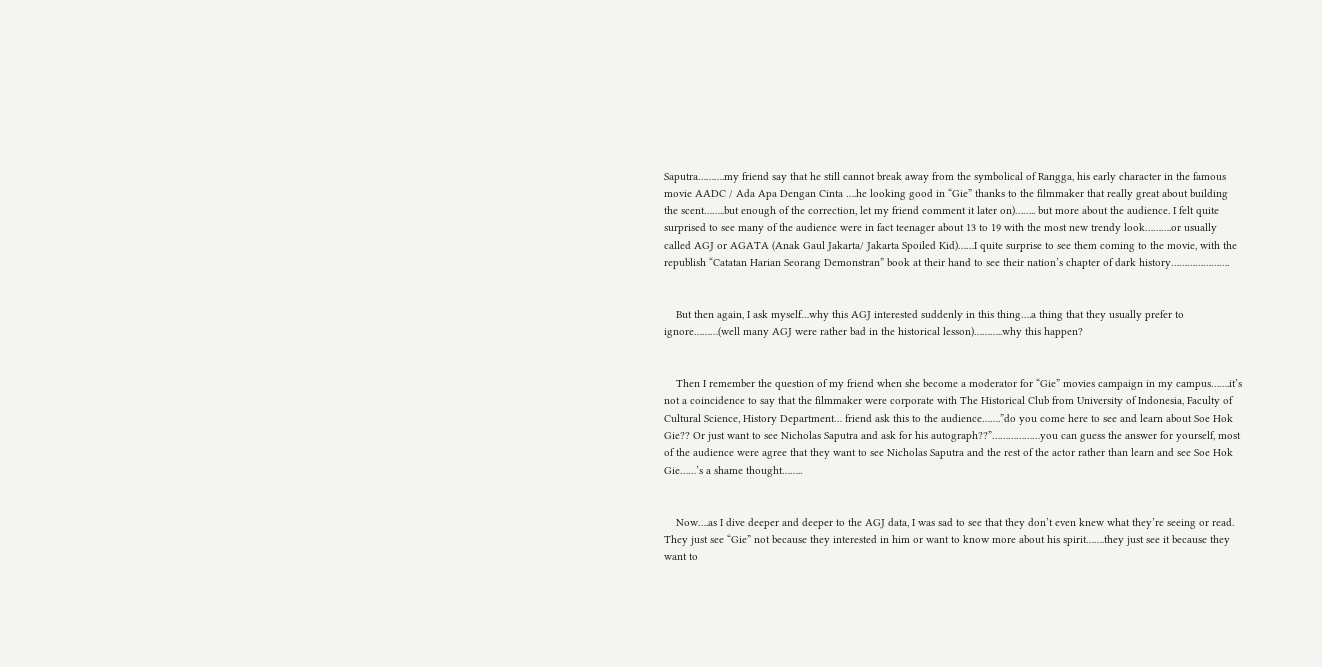Saputra……….my friend say that he still cannot break away from the symbolical of Rangga, his early character in the famous movie AADC / Ada Apa Dengan Cinta ….he looking good in “Gie” thanks to the filmmaker that really great about building the scent……..but enough of the correction, let my friend comment it later on)…….. but more about the audience. I felt quite surprised to see many of the audience were in fact teenager about 13 to 19 with the most new trendy look……….or usually called AGJ or AGATA (Anak Gaul Jakarta/ Jakarta Spoiled Kid)……I quite surprise to see them coming to the movie, with the republish “Catatan Harian Seorang Demonstran” book at their hand to see their nation’s chapter of dark history………………….


    But then again, I ask myself…why this AGJ interested suddenly in this thing….a thing that they usually prefer to ignore………(well many AGJ were rather bad in the historical lesson)………..why this happen?


    Then I remember the question of my friend when she become a moderator for “Gie” movies campaign in my campus…….it’s not a coincidence to say that the filmmaker were corporate with The Historical Club from University of Indonesia, Faculty of Cultural Science, History Department… friend ask this to the audience…….”do you come here to see and learn about Soe Hok Gie?? Or just want to see Nicholas Saputra and ask for his autograph??”………………you can guess the answer for yourself, most of the audience were agree that they want to see Nicholas Saputra and the rest of the actor rather than learn and see Soe Hok Gie……’s a shame thought……..


    Now….as I dive deeper and deeper to the AGJ data, I was sad to see that they don’t even knew what they’re seeing or read. They just see “Gie” not because they interested in him or want to know more about his spirit…….they just see it because they want to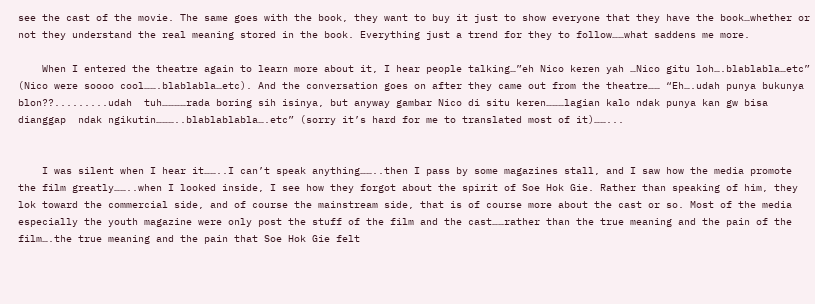see the cast of the movie. The same goes with the book, they want to buy it just to show everyone that they have the book…whether or not they understand the real meaning stored in the book. Everything just a trend for they to follow……what saddens me more.

    When I entered the theatre again to learn more about it, I hear people talking…”eh Nico keren yah …Nico gitu loh….blablabla…etc” (Nico were soooo cool…….blablabla…etc). And the conversation goes on after they came out from the theatre…… “Eh….udah punya bukunya blon??.........udah  tuh…………rada boring sih isinya, but anyway gambar Nico di situ keren………lagian kalo ndak punya kan gw bisa dianggap  ndak ngikutin………..blablablabla….etc” (sorry it’s hard for me to translated most of it)……...


    I was silent when I hear it……..I can’t speak anything……..then I pass by some magazines stall, and I saw how the media promote the film greatly……..when I looked inside, I see how they forgot about the spirit of Soe Hok Gie. Rather than speaking of him, they lok toward the commercial side, and of course the mainstream side, that is of course more about the cast or so. Most of the media especially the youth magazine were only post the stuff of the film and the cast……rather than the true meaning and the pain of the film….the true meaning and the pain that Soe Hok Gie felt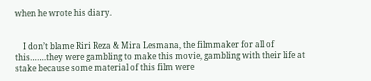when he wrote his diary.


    I don’t blame Riri Reza & Mira Lesmana, the filmmaker for all of this…….they were gambling to make this movie, gambling with their life at stake because some material of this film were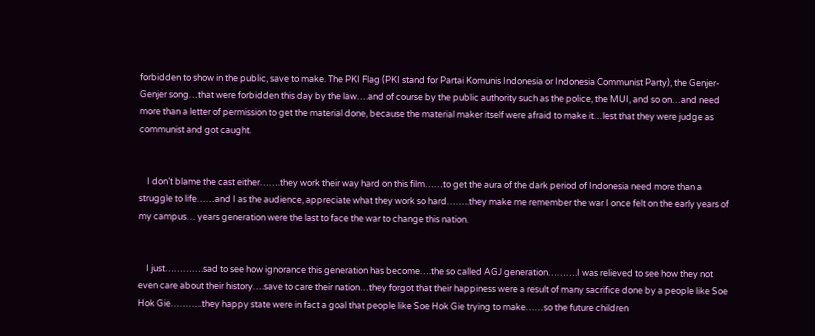forbidden to show in the public, save to make. The PKI Flag (PKI stand for Partai Komunis Indonesia or Indonesia Communist Party), the Genjer-Genjer song…that were forbidden this day by the law….and of course by the public authority such as the police, the MUI, and so on…and need more than a letter of permission to get the material done, because the material maker itself were afraid to make it…lest that they were judge as communist and got caught.


    I don’t blame the cast either…….they work their way hard on this film……to get the aura of the dark period of Indonesia need more than a struggle to life……and I as the audience, appreciate what they work so hard……..they make me remember the war I once felt on the early years of my campus… years generation were the last to face the war to change this nation.


    I just………….sad to see how ignorance this generation has become….the so called AGJ generation……….I was relieved to see how they not even care about their history….save to care their nation…they forgot that their happiness were a result of many sacrifice done by a people like Soe Hok Gie………..they happy state were in fact a goal that people like Soe Hok Gie trying to make……so the future children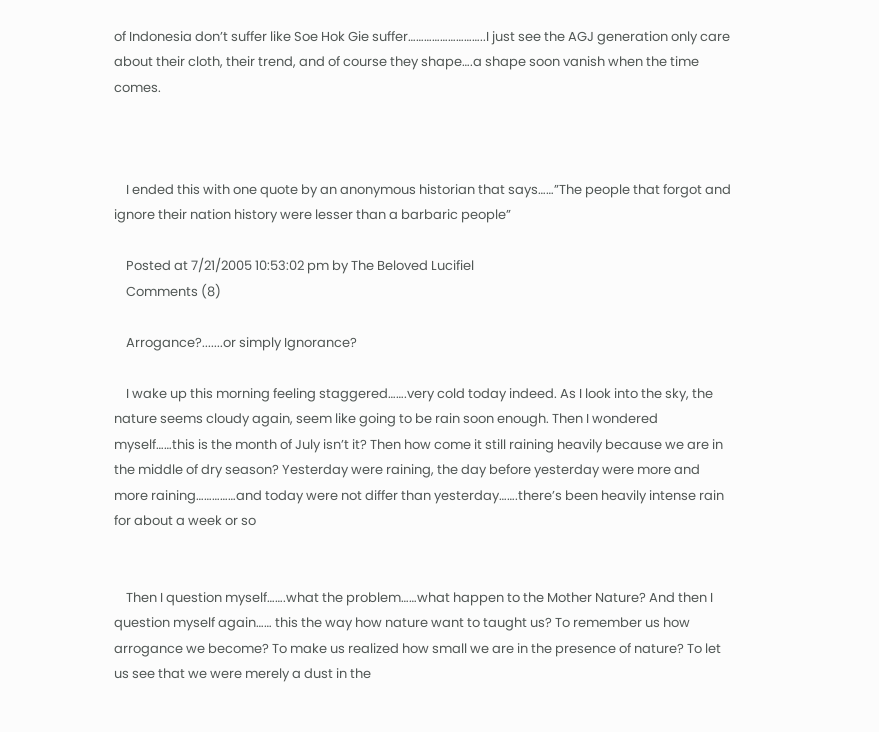of Indonesia don’t suffer like Soe Hok Gie suffer………………………..I just see the AGJ generation only care about their cloth, their trend, and of course they shape….a shape soon vanish when the time comes.



    I ended this with one quote by an anonymous historian that says……”The people that forgot and ignore their nation history were lesser than a barbaric people”

    Posted at 7/21/2005 10:53:02 pm by The Beloved Lucifiel
    Comments (8)

    Arrogance?.......or simply Ignorance?

    I wake up this morning feeling staggered…….very cold today indeed. As I look into the sky, the nature seems cloudy again, seem like going to be rain soon enough. Then I wondered myself……this is the month of July isn’t it? Then how come it still raining heavily because we are in the middle of dry season? Yesterday were raining, the day before yesterday were more and more raining……………and today were not differ than yesterday…….there’s been heavily intense rain for about a week or so


    Then I question myself…….what the problem……what happen to the Mother Nature? And then I question myself again…… this the way how nature want to taught us? To remember us how arrogance we become? To make us realized how small we are in the presence of nature? To let us see that we were merely a dust in the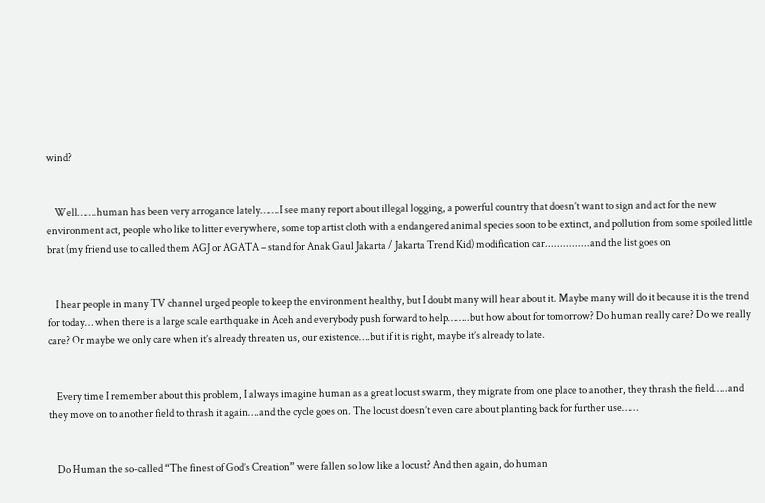wind?


    Well…….human has been very arrogance lately…….I see many report about illegal logging, a powerful country that doesn’t want to sign and act for the new environment act, people who like to litter everywhere, some top artist cloth with a endangered animal species soon to be extinct, and pollution from some spoiled little brat (my friend use to called them AGJ or AGATA – stand for Anak Gaul Jakarta / Jakarta Trend Kid) modification car...............and the list goes on


    I hear people in many TV channel urged people to keep the environment healthy, but I doubt many will hear about it. Maybe many will do it because it is the trend for today… when there is a large scale earthquake in Aceh and everybody push forward to help……..but how about for tomorrow? Do human really care? Do we really care? Or maybe we only care when it’s already threaten us, our existence….but if it is right, maybe it’s already to late.


    Every time I remember about this problem, I always imagine human as a great locust swarm, they migrate from one place to another, they thrash the field…..and they move on to another field to thrash it again….and the cycle goes on. The locust doesn’t even care about planting back for further use……


    Do Human the so-called “The finest of God’s Creation” were fallen so low like a locust? And then again, do human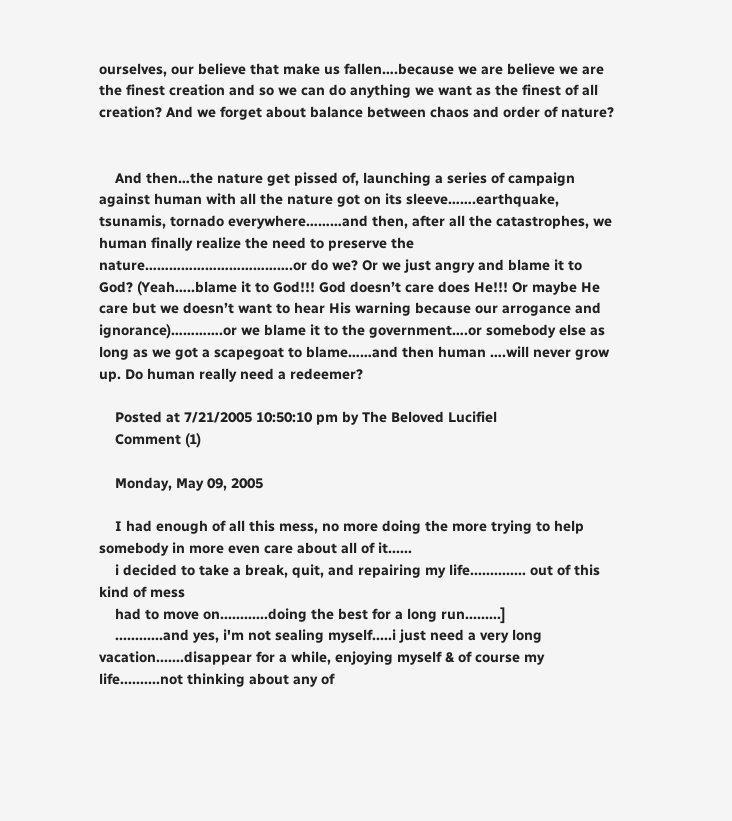ourselves, our believe that make us fallen….because we are believe we are the finest creation and so we can do anything we want as the finest of all creation? And we forget about balance between chaos and order of nature?


    And then…the nature get pissed of, launching a series of campaign against human with all the nature got on its sleeve…….earthquake, tsunamis, tornado everywhere………and then, after all the catastrophes, we human finally realize the need to preserve the nature……………………………….or do we? Or we just angry and blame it to God? (Yeah…..blame it to God!!! God doesn’t care does He!!! Or maybe He care but we doesn’t want to hear His warning because our arrogance and ignorance)………….or we blame it to the government….or somebody else as long as we got a scapegoat to blame……and then human ….will never grow up. Do human really need a redeemer?

    Posted at 7/21/2005 10:50:10 pm by The Beloved Lucifiel
    Comment (1)

    Monday, May 09, 2005

    I had enough of all this mess, no more doing the more trying to help somebody in more even care about all of it......
    i decided to take a break, quit, and repairing my life.............. out of this kind of mess
    had to move on............doing the best for a long run.........]
    ............and yes, i'm not sealing myself.....i just need a very long vacation.......disappear for a while, enjoying myself & of course my life..........not thinking about any of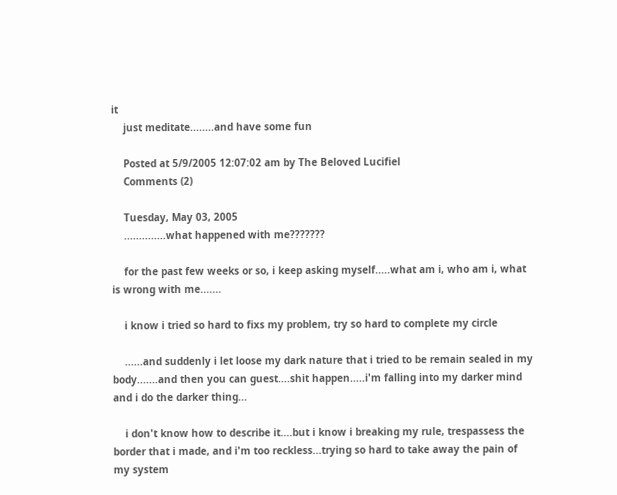it
    just meditate........and have some fun

    Posted at 5/9/2005 12:07:02 am by The Beloved Lucifiel
    Comments (2)

    Tuesday, May 03, 2005
    ..............what happened with me???????

    for the past few weeks or so, i keep asking myself.....what am i, who am i, what is wrong with me.......

    i know i tried so hard to fixs my problem, try so hard to complete my circle

    ......and suddenly i let loose my dark nature that i tried to be remain sealed in my body.......and then you can guest....shit happen.....i'm falling into my darker mind and i do the darker thing...

    i don't know how to describe it....but i know i breaking my rule, trespassess the border that i made, and i'm too reckless...trying so hard to take away the pain of my system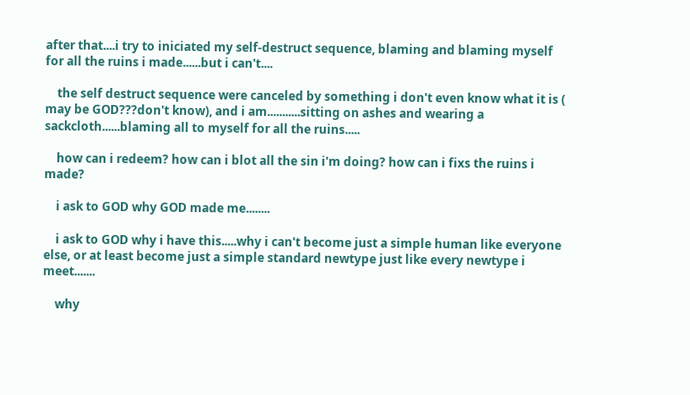after that....i try to iniciated my self-destruct sequence, blaming and blaming myself for all the ruins i made......but i can't....

    the self destruct sequence were canceled by something i don't even know what it is ( may be GOD???don't know), and i am...........sitting on ashes and wearing a sackcloth......blaming all to myself for all the ruins.....

    how can i redeem? how can i blot all the sin i'm doing? how can i fixs the ruins i made?

    i ask to GOD why GOD made me........

    i ask to GOD why i have this.....why i can't become just a simple human like everyone else, or at least become just a simple standard newtype just like every newtype i meet.......

    why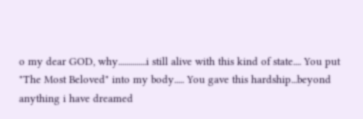o my dear GOD, why..............i still alive with this kind of state.... You put "The Most Beloved" into my body..... You gave this hardship...beyond anything i have dreamed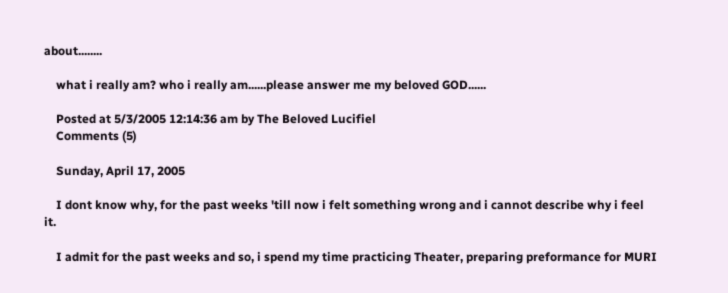about........

    what i really am? who i really am......please answer me my beloved GOD......

    Posted at 5/3/2005 12:14:36 am by The Beloved Lucifiel
    Comments (5)

    Sunday, April 17, 2005

    I dont know why, for the past weeks 'till now i felt something wrong and i cannot describe why i feel it.

    I admit for the past weeks and so, i spend my time practicing Theater, preparing preformance for MURI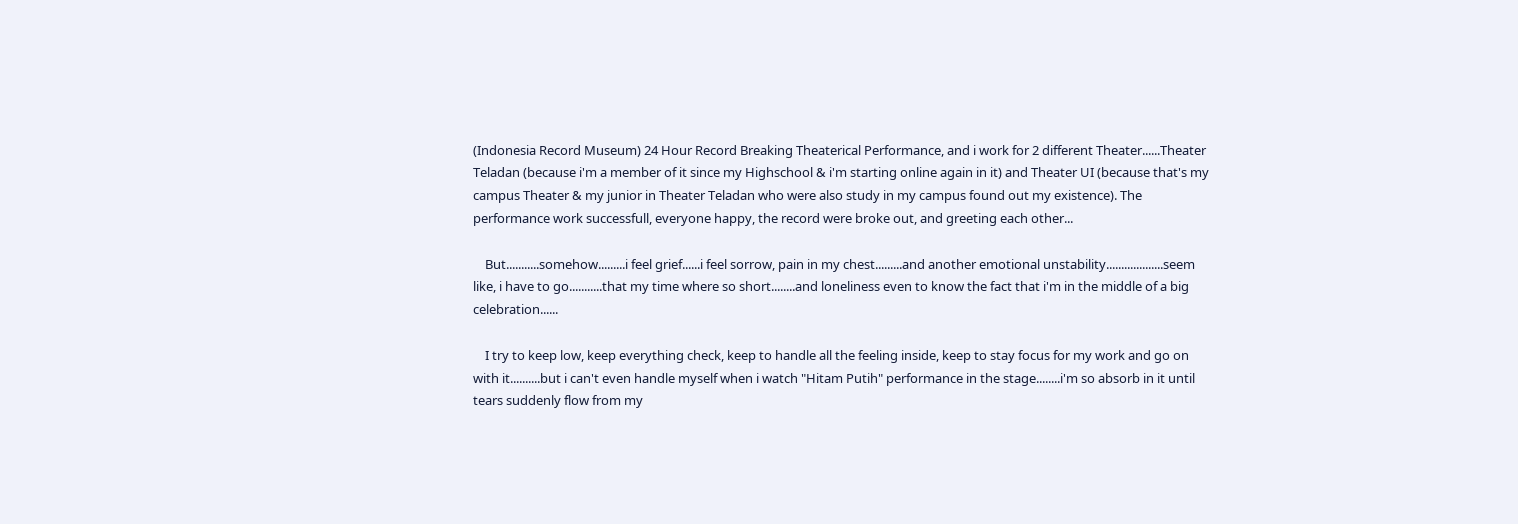(Indonesia Record Museum) 24 Hour Record Breaking Theaterical Performance, and i work for 2 different Theater......Theater Teladan (because i'm a member of it since my Highschool & i'm starting online again in it) and Theater UI (because that's my campus Theater & my junior in Theater Teladan who were also study in my campus found out my existence). The performance work successfull, everyone happy, the record were broke out, and greeting each other...

    But...........somehow.........i feel grief......i feel sorrow, pain in my chest.........and another emotional unstability...................seem like, i have to go...........that my time where so short........and loneliness even to know the fact that i'm in the middle of a big celebration......

    I try to keep low, keep everything check, keep to handle all the feeling inside, keep to stay focus for my work and go on with it..........but i can't even handle myself when i watch "Hitam Putih" performance in the stage........i'm so absorb in it until tears suddenly flow from my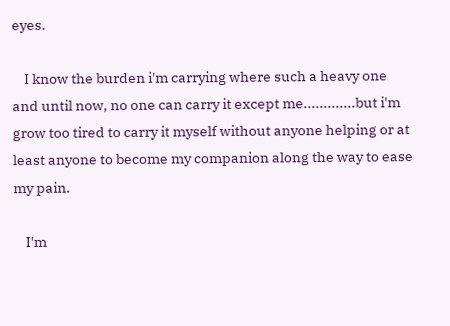eyes.

    I know the burden i'm carrying where such a heavy one and until now, no one can carry it except me.............but i'm grow too tired to carry it myself without anyone helping or at least anyone to become my companion along the way to ease my pain.

    I'm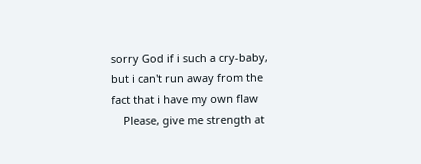sorry God if i such a cry-baby, but i can't run away from the fact that i have my own flaw
    Please, give me strength at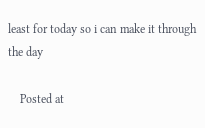least for today so i can make it through the day

    Posted at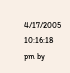4/17/2005 10:16:18 pm by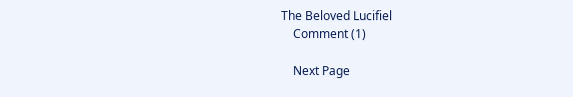The Beloved Lucifiel
    Comment (1)

    Next Page